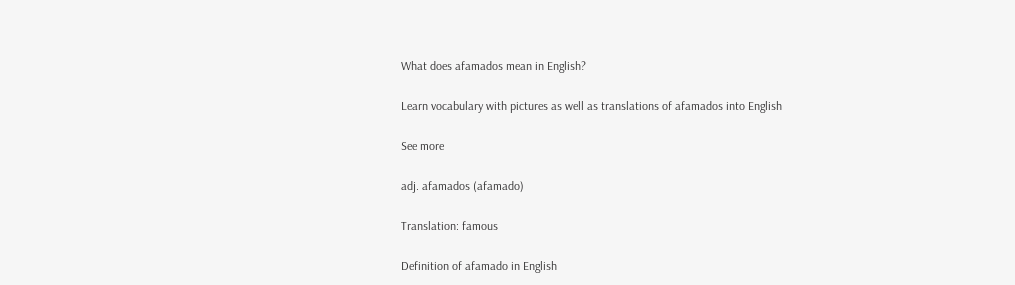What does afamados mean in English?

Learn vocabulary with pictures as well as translations of afamados into English

See more

adj. afamados (afamado)

Translation: famous

Definition of afamado in English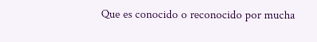Que es conocido o reconocido por mucha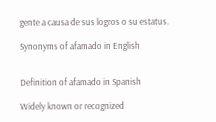gente a causa de sus logros o su estatus.

Synonyms of afamado in English


Definition of afamado in Spanish

Widely known or recognized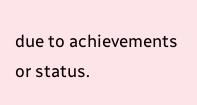due to achievements or status.